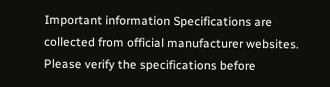Important information Specifications are collected from official manufacturer websites. Please verify the specifications before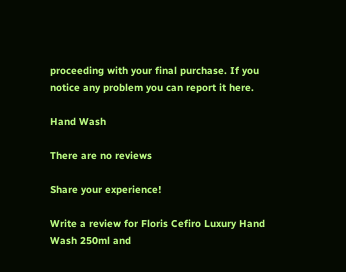proceeding with your final purchase. If you notice any problem you can report it here.

Hand Wash

There are no reviews

Share your experience!

Write a review for Floris Cefiro Luxury Hand Wash 250ml and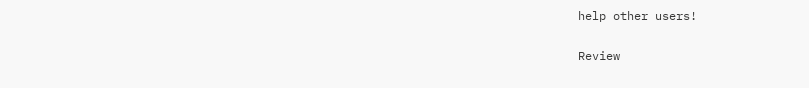help other users!

Review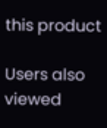this product

Users also viewed